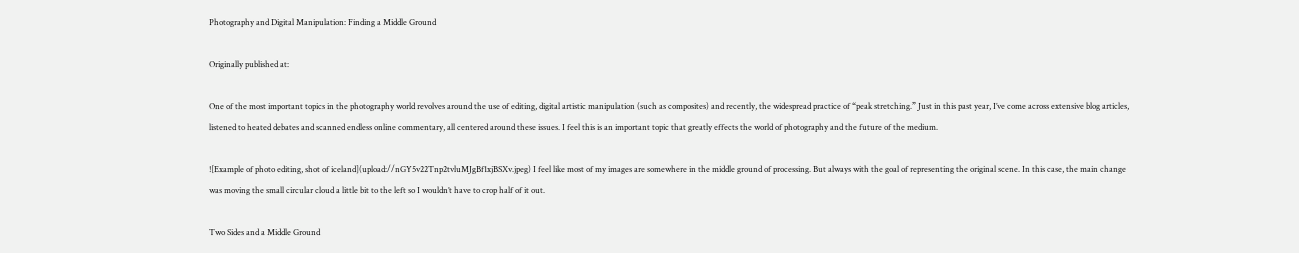Photography and Digital Manipulation: Finding a Middle Ground

Originally published at:

One of the most important topics in the photography world revolves around the use of editing, digital artistic manipulation (such as composites) and recently, the widespread practice of “peak stretching.” Just in this past year, I’ve come across extensive blog articles, listened to heated debates and scanned endless online commentary, all centered around these issues. I feel this is an important topic that greatly effects the world of photography and the future of the medium.

![Example of photo editing, shot of iceland](upload://nGY5v22Tnp2tvluMJgBf1xjBSXv.jpeg) I feel like most of my images are somewhere in the middle ground of processing. But always with the goal of representing the original scene. In this case, the main change was moving the small circular cloud a little bit to the left so I wouldn’t have to crop half of it out.

Two Sides and a Middle Ground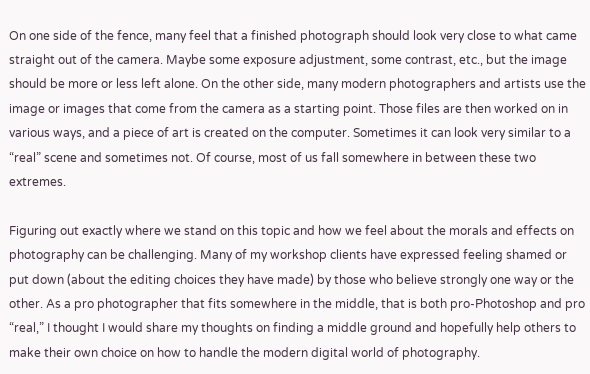On one side of the fence, many feel that a finished photograph should look very close to what came straight out of the camera. Maybe some exposure adjustment, some contrast, etc., but the image should be more or less left alone. On the other side, many modern photographers and artists use the image or images that come from the camera as a starting point. Those files are then worked on in various ways, and a piece of art is created on the computer. Sometimes it can look very similar to a “real” scene and sometimes not. Of course, most of us fall somewhere in between these two extremes.

Figuring out exactly where we stand on this topic and how we feel about the morals and effects on photography can be challenging. Many of my workshop clients have expressed feeling shamed or put down (about the editing choices they have made) by those who believe strongly one way or the other. As a pro photographer that fits somewhere in the middle, that is both pro-Photoshop and pro “real,” I thought I would share my thoughts on finding a middle ground and hopefully help others to make their own choice on how to handle the modern digital world of photography.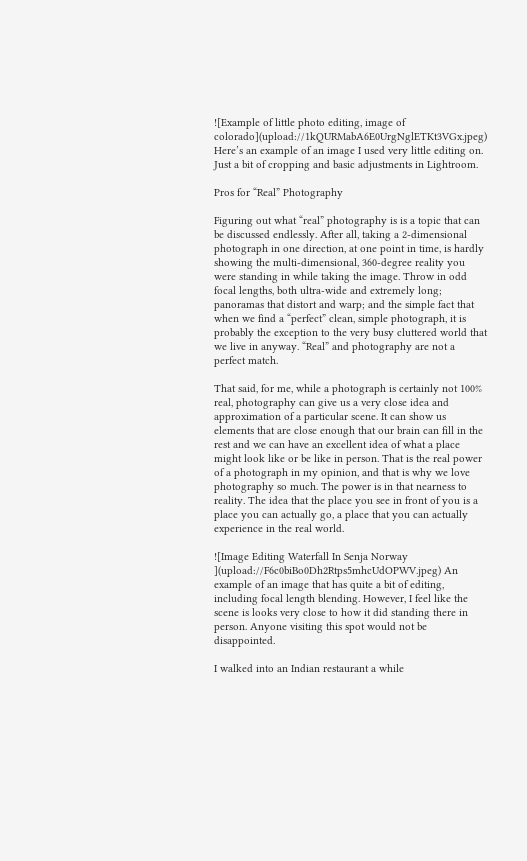![Example of little photo editing, image of colorado](upload://1kQURMabA6E0UrgNglETKt3VGx.jpeg) Here’s an example of an image I used very little editing on. Just a bit of cropping and basic adjustments in Lightroom.

Pros for “Real” Photography

Figuring out what “real” photography is is a topic that can be discussed endlessly. After all, taking a 2-dimensional photograph in one direction, at one point in time, is hardly showing the multi-dimensional, 360-degree reality you were standing in while taking the image. Throw in odd focal lengths, both ultra-wide and extremely long; panoramas that distort and warp; and the simple fact that when we find a “perfect” clean, simple photograph, it is probably the exception to the very busy cluttered world that we live in anyway. “Real” and photography are not a perfect match.

That said, for me, while a photograph is certainly not 100% real, photography can give us a very close idea and approximation of a particular scene. It can show us elements that are close enough that our brain can fill in the rest and we can have an excellent idea of what a place might look like or be like in person. That is the real power of a photograph in my opinion, and that is why we love photography so much. The power is in that nearness to reality. The idea that the place you see in front of you is a place you can actually go, a place that you can actually experience in the real world.

![Image Editing Waterfall In Senja Norway ](upload://F6c0biBo0Dh2Rtps5mhcUdOPWV.jpeg) An example of an image that has quite a bit of editing, including focal length blending. However, I feel like the scene is looks very close to how it did standing there in person. Anyone visiting this spot would not be disappointed.

I walked into an Indian restaurant a while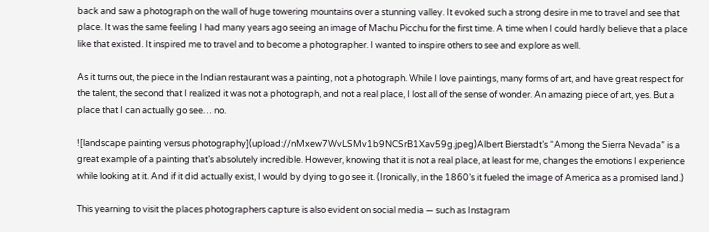back and saw a photograph on the wall of huge towering mountains over a stunning valley. It evoked such a strong desire in me to travel and see that place. It was the same feeling I had many years ago seeing an image of Machu Picchu for the first time. A time when I could hardly believe that a place like that existed. It inspired me to travel and to become a photographer. I wanted to inspire others to see and explore as well.

As it turns out, the piece in the Indian restaurant was a painting, not a photograph. While I love paintings, many forms of art, and have great respect for the talent, the second that I realized it was not a photograph, and not a real place, I lost all of the sense of wonder. An amazing piece of art, yes. But a place that I can actually go see… no.

![landscape painting versus photography](upload://nMxew7WvLSMv1b9NCSrB1Xav59g.jpeg)Albert Bierstadt’s “Among the Sierra Nevada” is a great example of a painting that’s absolutely incredible. However, knowing that it is not a real place, at least for me, changes the emotions I experience while looking at it. And if it did actually exist, I would by dying to go see it. (Ironically, in the 1860’s it fueled the image of America as a promised land.)

This yearning to visit the places photographers capture is also evident on social media — such as Instagram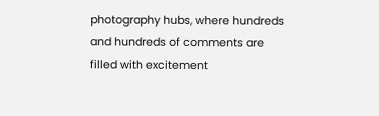photography hubs, where hundreds and hundreds of comments are filled with excitement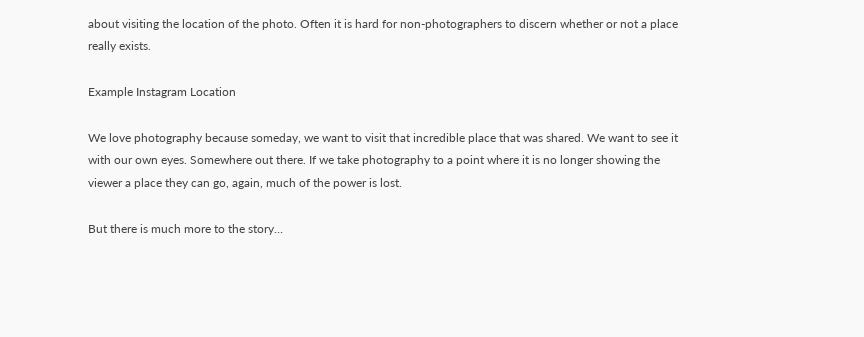about visiting the location of the photo. Often it is hard for non-photographers to discern whether or not a place really exists.

Example Instagram Location

We love photography because someday, we want to visit that incredible place that was shared. We want to see it with our own eyes. Somewhere out there. If we take photography to a point where it is no longer showing the viewer a place they can go, again, much of the power is lost.

But there is much more to the story…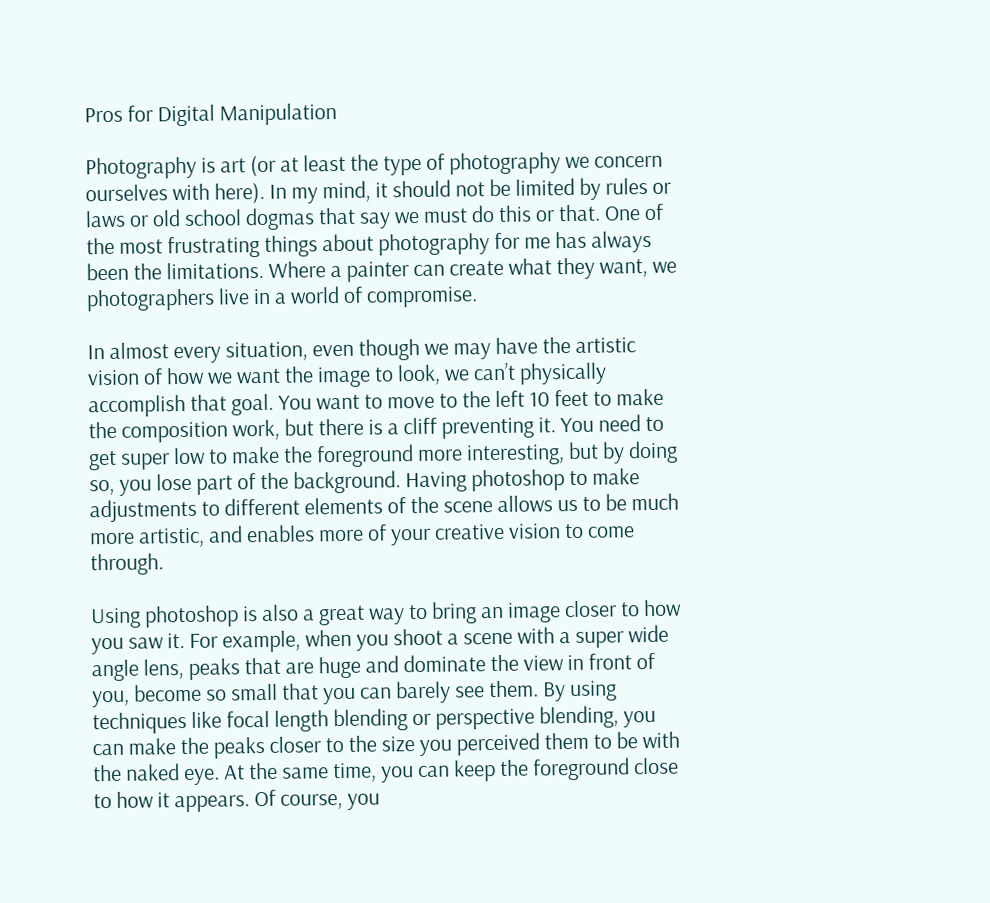Pros for Digital Manipulation

Photography is art (or at least the type of photography we concern ourselves with here). In my mind, it should not be limited by rules or laws or old school dogmas that say we must do this or that. One of the most frustrating things about photography for me has always been the limitations. Where a painter can create what they want, we photographers live in a world of compromise.

In almost every situation, even though we may have the artistic vision of how we want the image to look, we can’t physically accomplish that goal. You want to move to the left 10 feet to make the composition work, but there is a cliff preventing it. You need to get super low to make the foreground more interesting, but by doing so, you lose part of the background. Having photoshop to make adjustments to different elements of the scene allows us to be much more artistic, and enables more of your creative vision to come through.

Using photoshop is also a great way to bring an image closer to how you saw it. For example, when you shoot a scene with a super wide angle lens, peaks that are huge and dominate the view in front of you, become so small that you can barely see them. By using techniques like focal length blending or perspective blending, you can make the peaks closer to the size you perceived them to be with the naked eye. At the same time, you can keep the foreground close to how it appears. Of course, you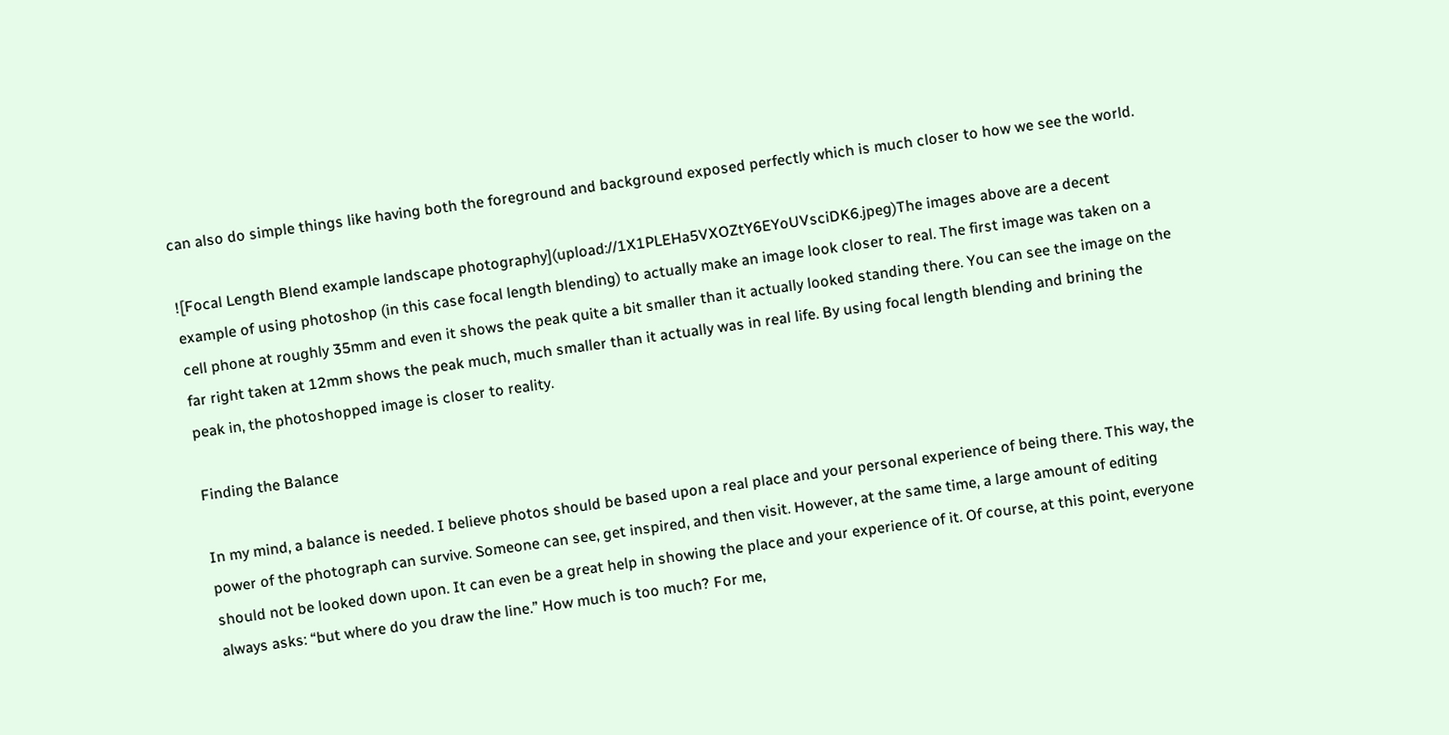can also do simple things like having both the foreground and background exposed perfectly which is much closer to how we see the world.

![Focal Length Blend example landscape photography](upload://1X1PLEHa5VXOZtY6EYoUVsciDK6.jpeg)The images above are a decent example of using photoshop (in this case focal length blending) to actually make an image look closer to real. The first image was taken on a cell phone at roughly 35mm and even it shows the peak quite a bit smaller than it actually looked standing there. You can see the image on the far right taken at 12mm shows the peak much, much smaller than it actually was in real life. By using focal length blending and brining the peak in, the photoshopped image is closer to reality.

Finding the Balance

In my mind, a balance is needed. I believe photos should be based upon a real place and your personal experience of being there. This way, the power of the photograph can survive. Someone can see, get inspired, and then visit. However, at the same time, a large amount of editing should not be looked down upon. It can even be a great help in showing the place and your experience of it. Of course, at this point, everyone always asks: “but where do you draw the line.” How much is too much? For me,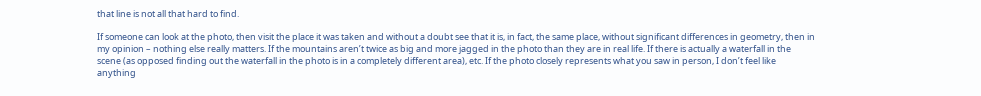that line is not all that hard to find.

If someone can look at the photo, then visit the place it was taken and without a doubt see that it is, in fact, the same place, without significant differences in geometry, then in my opinion – nothing else really matters. If the mountains aren’t twice as big and more jagged in the photo than they are in real life. If there is actually a waterfall in the scene (as opposed finding out the waterfall in the photo is in a completely different area), etc. If the photo closely represents what you saw in person, I don’t feel like anything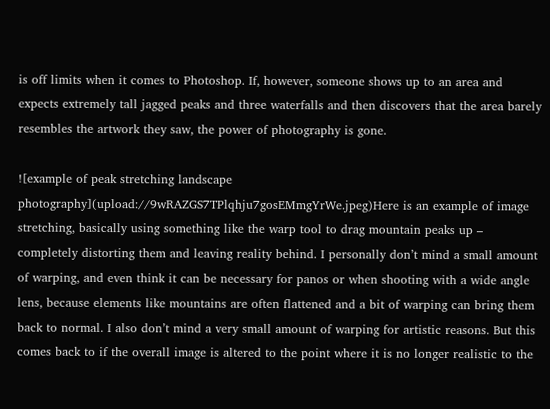is off limits when it comes to Photoshop. If, however, someone shows up to an area and expects extremely tall jagged peaks and three waterfalls and then discovers that the area barely resembles the artwork they saw, the power of photography is gone.

![example of peak stretching landscape photography](upload://9wRAZGS7TPlqhju7gosEMmgYrWe.jpeg)Here is an example of image stretching, basically using something like the warp tool to drag mountain peaks up – completely distorting them and leaving reality behind. I personally don’t mind a small amount of warping, and even think it can be necessary for panos or when shooting with a wide angle lens, because elements like mountains are often flattened and a bit of warping can bring them back to normal. I also don’t mind a very small amount of warping for artistic reasons. But this comes back to if the overall image is altered to the point where it is no longer realistic to the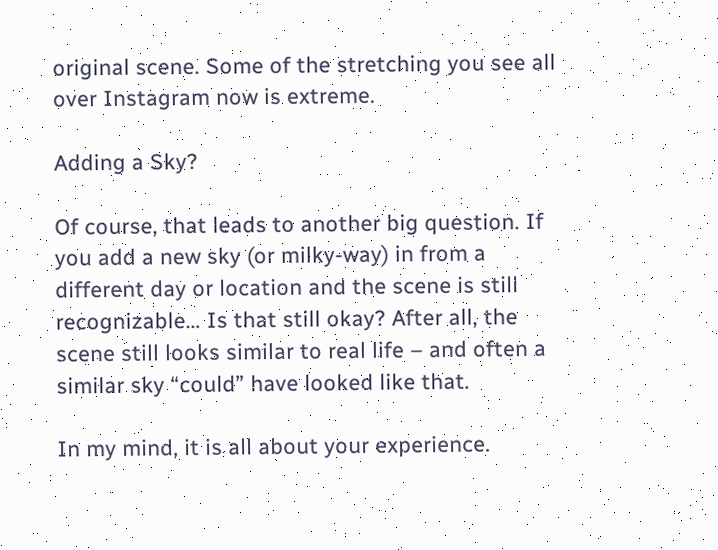original scene. Some of the stretching you see all over Instagram now is extreme.

Adding a Sky?

Of course, that leads to another big question. If you add a new sky (or milky-way) in from a different day or location and the scene is still recognizable… Is that still okay? After all, the scene still looks similar to real life – and often a similar sky “could” have looked like that.

In my mind, it is all about your experience.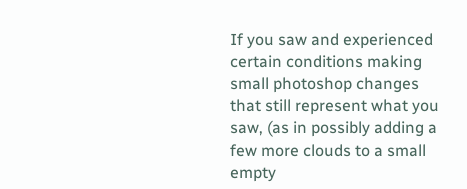If you saw and experienced certain conditions making small photoshop changes that still represent what you saw, (as in possibly adding a few more clouds to a small empty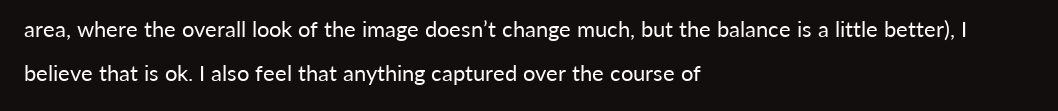area, where the overall look of the image doesn’t change much, but the balance is a little better), I believe that is ok. I also feel that anything captured over the course of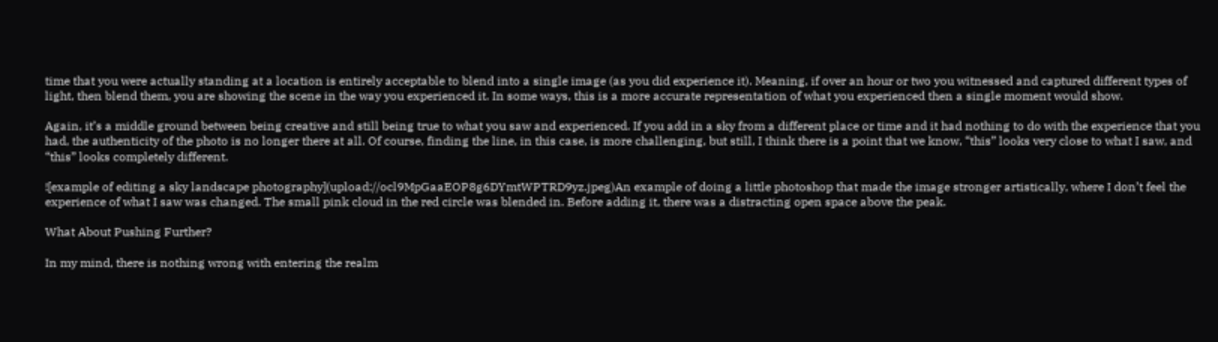time that you were actually standing at a location is entirely acceptable to blend into a single image (as you did experience it). Meaning, if over an hour or two you witnessed and captured different types of light, then blend them, you are showing the scene in the way you experienced it. In some ways, this is a more accurate representation of what you experienced then a single moment would show.

Again, it’s a middle ground between being creative and still being true to what you saw and experienced. If you add in a sky from a different place or time and it had nothing to do with the experience that you had, the authenticity of the photo is no longer there at all. Of course, finding the line, in this case, is more challenging, but still, I think there is a point that we know, “this” looks very close to what I saw, and “this” looks completely different.

![example of editing a sky landscape photography](upload://ocl9MpGaaEOP8g6DYmtWPTRD9yz.jpeg)An example of doing a little photoshop that made the image stronger artistically, where I don’t feel the experience of what I saw was changed. The small pink cloud in the red circle was blended in. Before adding it, there was a distracting open space above the peak.

What About Pushing Further?

In my mind, there is nothing wrong with entering the realm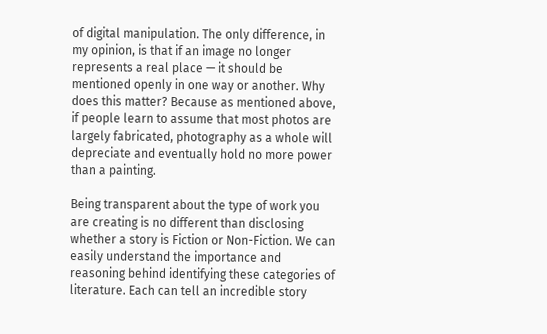of digital manipulation. The only difference, in my opinion, is that if an image no longer represents a real place — it should be mentioned openly in one way or another. Why does this matter? Because as mentioned above, if people learn to assume that most photos are largely fabricated, photography as a whole will depreciate and eventually hold no more power than a painting.

Being transparent about the type of work you are creating is no different than disclosing whether a story is Fiction or Non-Fiction. We can easily understand the importance and reasoning behind identifying these categories of literature. Each can tell an incredible story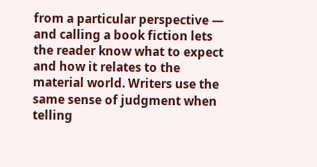from a particular perspective — and calling a book fiction lets the reader know what to expect and how it relates to the material world. Writers use the same sense of judgment when telling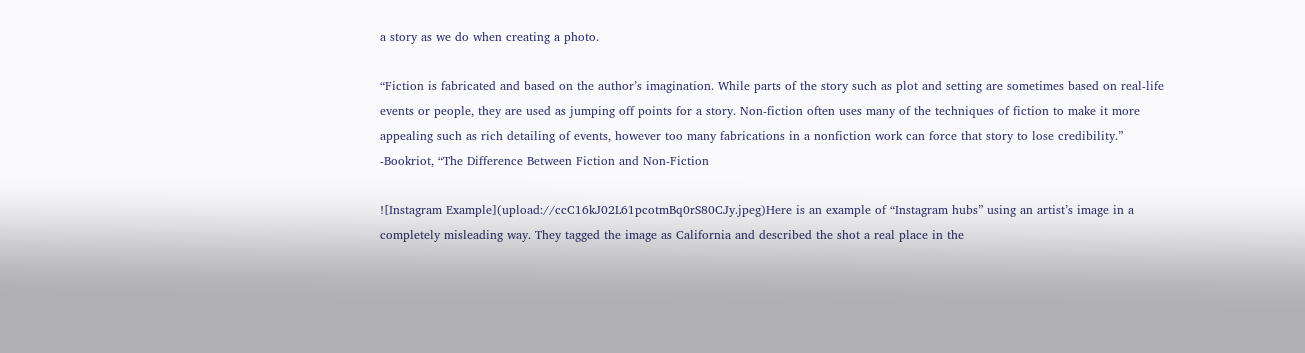a story as we do when creating a photo.

“Fiction is fabricated and based on the author’s imagination. While parts of the story such as plot and setting are sometimes based on real-life events or people, they are used as jumping off points for a story. Non-fiction often uses many of the techniques of fiction to make it more appealing such as rich detailing of events, however too many fabrications in a nonfiction work can force that story to lose credibility.” -Bookriot, “The Difference Between Fiction and Non-Fiction

![Instagram Example](upload://ccC16kJ02L61pcotmBq0rS80CJy.jpeg)Here is an example of “Instagram hubs” using an artist’s image in a completely misleading way. They tagged the image as California and described the shot a real place in the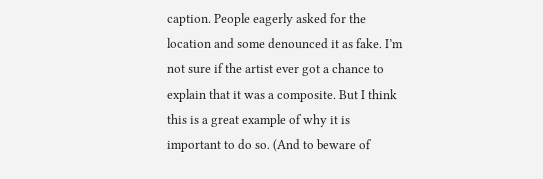caption. People eagerly asked for the location and some denounced it as fake. I’m not sure if the artist ever got a chance to explain that it was a composite. But I think this is a great example of why it is important to do so. (And to beware of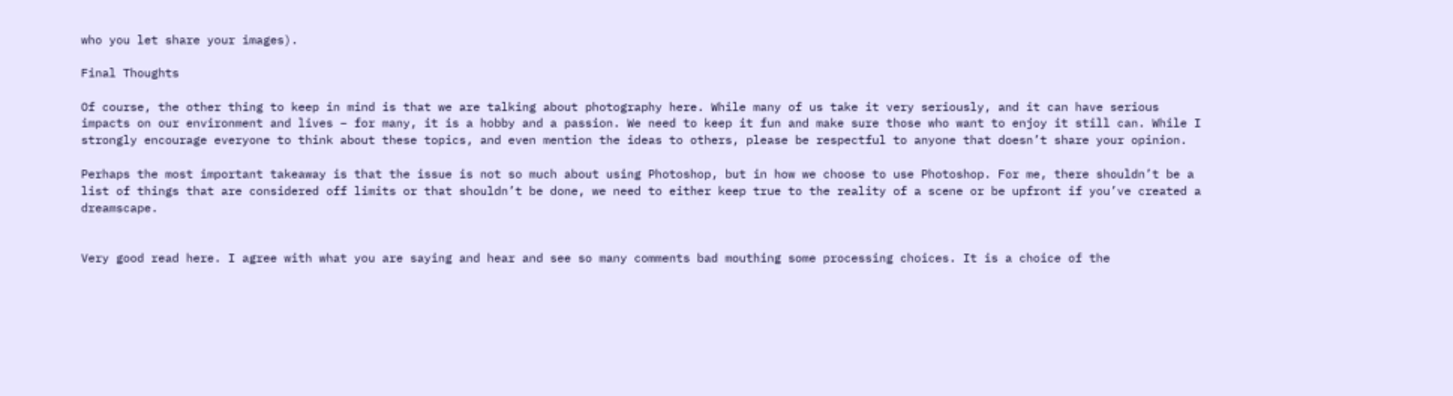who you let share your images).

Final Thoughts

Of course, the other thing to keep in mind is that we are talking about photography here. While many of us take it very seriously, and it can have serious impacts on our environment and lives – for many, it is a hobby and a passion. We need to keep it fun and make sure those who want to enjoy it still can. While I strongly encourage everyone to think about these topics, and even mention the ideas to others, please be respectful to anyone that doesn’t share your opinion.

Perhaps the most important takeaway is that the issue is not so much about using Photoshop, but in how we choose to use Photoshop. For me, there shouldn’t be a list of things that are considered off limits or that shouldn’t be done, we need to either keep true to the reality of a scene or be upfront if you’ve created a dreamscape.


Very good read here. I agree with what you are saying and hear and see so many comments bad mouthing some processing choices. It is a choice of the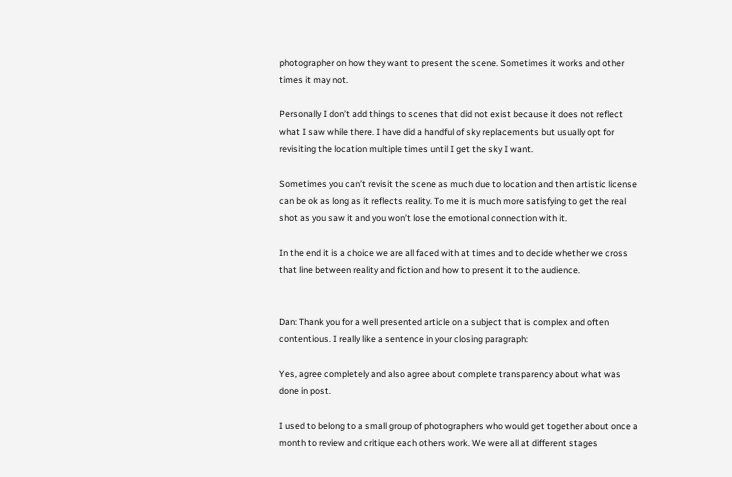photographer on how they want to present the scene. Sometimes it works and other times it may not.

Personally I don’t add things to scenes that did not exist because it does not reflect what I saw while there. I have did a handful of sky replacements but usually opt for revisiting the location multiple times until I get the sky I want.

Sometimes you can’t revisit the scene as much due to location and then artistic license can be ok as long as it reflects reality. To me it is much more satisfying to get the real shot as you saw it and you won’t lose the emotional connection with it.

In the end it is a choice we are all faced with at times and to decide whether we cross that line between reality and fiction and how to present it to the audience.


Dan: Thank you for a well presented article on a subject that is complex and often contentious. I really like a sentence in your closing paragraph:

Yes, agree completely and also agree about complete transparency about what was done in post.

I used to belong to a small group of photographers who would get together about once a month to review and critique each others work. We were all at different stages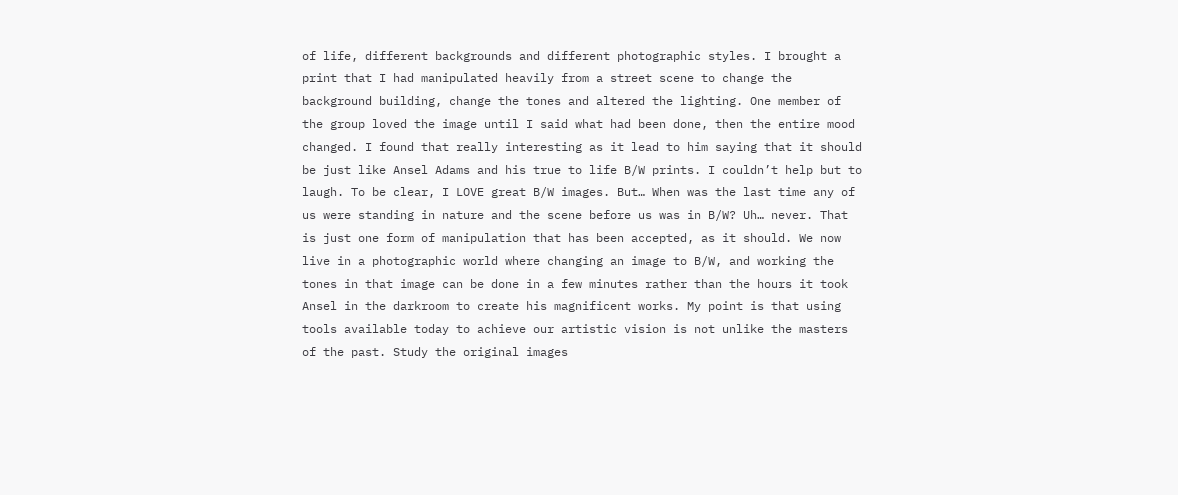of life, different backgrounds and different photographic styles. I brought a print that I had manipulated heavily from a street scene to change the background building, change the tones and altered the lighting. One member of the group loved the image until I said what had been done, then the entire mood changed. I found that really interesting as it lead to him saying that it should be just like Ansel Adams and his true to life B/W prints. I couldn’t help but to laugh. To be clear, I LOVE great B/W images. But… When was the last time any of us were standing in nature and the scene before us was in B/W? Uh… never. That is just one form of manipulation that has been accepted, as it should. We now live in a photographic world where changing an image to B/W, and working the tones in that image can be done in a few minutes rather than the hours it took Ansel in the darkroom to create his magnificent works. My point is that using tools available today to achieve our artistic vision is not unlike the masters of the past. Study the original images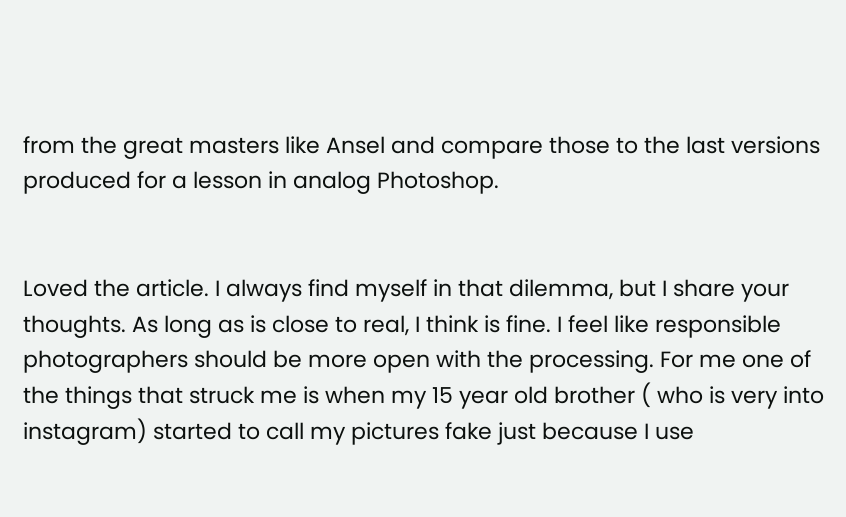from the great masters like Ansel and compare those to the last versions produced for a lesson in analog Photoshop.


Loved the article. I always find myself in that dilemma, but I share your thoughts. As long as is close to real, I think is fine. I feel like responsible photographers should be more open with the processing. For me one of the things that struck me is when my 15 year old brother ( who is very into instagram) started to call my pictures fake just because I use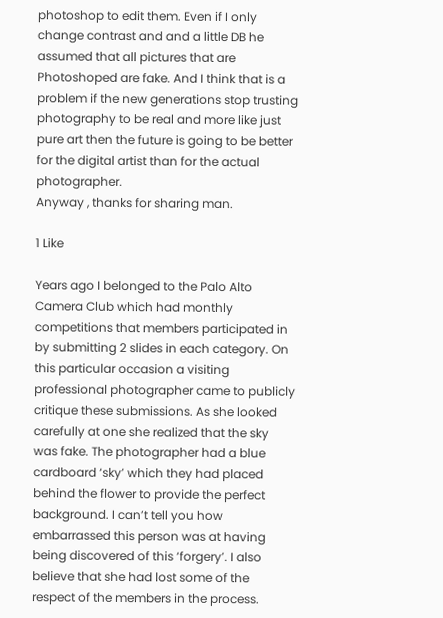photoshop to edit them. Even if I only change contrast and and a little DB he assumed that all pictures that are Photoshoped are fake. And I think that is a problem if the new generations stop trusting photography to be real and more like just pure art then the future is going to be better for the digital artist than for the actual photographer.
Anyway , thanks for sharing man.

1 Like

Years ago I belonged to the Palo Alto Camera Club which had monthly competitions that members participated in by submitting 2 slides in each category. On this particular occasion a visiting professional photographer came to publicly critique these submissions. As she looked carefully at one she realized that the sky was fake. The photographer had a blue cardboard ‘sky’ which they had placed behind the flower to provide the perfect background. I can’t tell you how embarrassed this person was at having being discovered of this ‘forgery’. I also believe that she had lost some of the respect of the members in the process.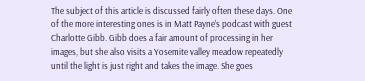The subject of this article is discussed fairly often these days. One of the more interesting ones is in Matt Payne’s podcast with guest Charlotte Gibb. Gibb does a fair amount of processing in her images, but she also visits a Yosemite valley meadow repeatedly until the light is just right and takes the image. She goes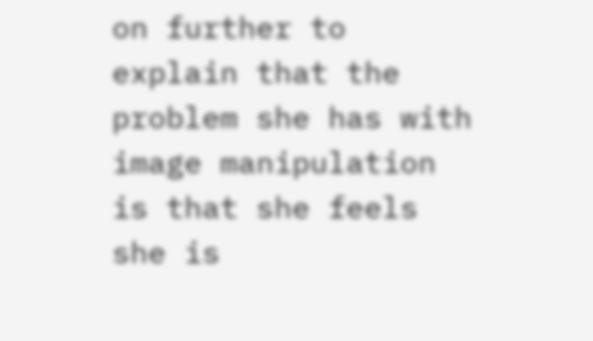on further to explain that the problem she has with image manipulation is that she feels she is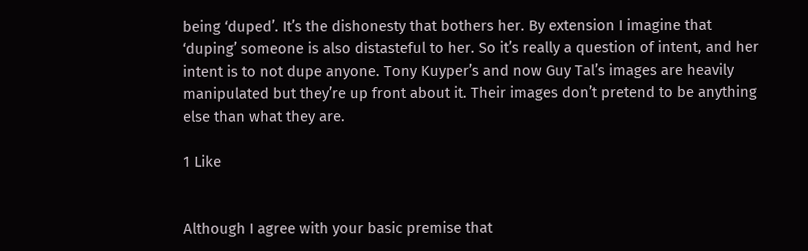being ‘duped’. It’s the dishonesty that bothers her. By extension I imagine that ‘duping’ someone is also distasteful to her. So it’s really a question of intent, and her intent is to not dupe anyone. Tony Kuyper’s and now Guy Tal’s images are heavily manipulated but they’re up front about it. Their images don’t pretend to be anything else than what they are.

1 Like


Although I agree with your basic premise that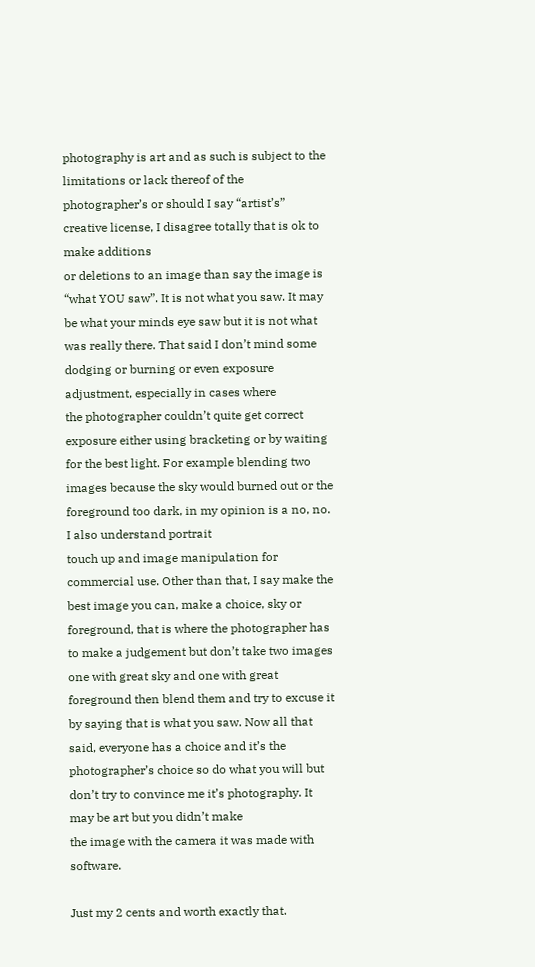photography is art and as such is subject to the limitations or lack thereof of the photographer’s or should I say “artist’s” creative license, I disagree totally that is ok to make additions
or deletions to an image than say the image is “what YOU saw”. It is not what you saw. It may be what your minds eye saw but it is not what was really there. That said I don’t mind some dodging or burning or even exposure adjustment, especially in cases where
the photographer couldn’t quite get correct exposure either using bracketing or by waiting for the best light. For example blending two images because the sky would burned out or the foreground too dark, in my opinion is a no, no. I also understand portrait
touch up and image manipulation for commercial use. Other than that, I say make the best image you can, make a choice, sky or foreground, that is where the photographer has to make a judgement but don’t take two images one with great sky and one with great
foreground then blend them and try to excuse it by saying that is what you saw. Now all that said, everyone has a choice and it’s the photographer’s choice so do what you will but don’t try to convince me it’s photography. It may be art but you didn’t make
the image with the camera it was made with software.

Just my 2 cents and worth exactly that.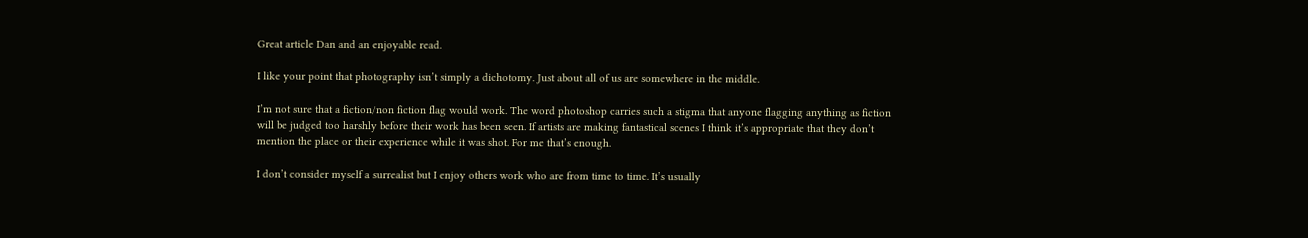Great article Dan and an enjoyable read.

I like your point that photography isn’t simply a dichotomy. Just about all of us are somewhere in the middle.

I’m not sure that a fiction/non fiction flag would work. The word photoshop carries such a stigma that anyone flagging anything as fiction will be judged too harshly before their work has been seen. If artists are making fantastical scenes I think it’s appropriate that they don’t mention the place or their experience while it was shot. For me that’s enough.

I don’t consider myself a surrealist but I enjoy others work who are from time to time. It’s usually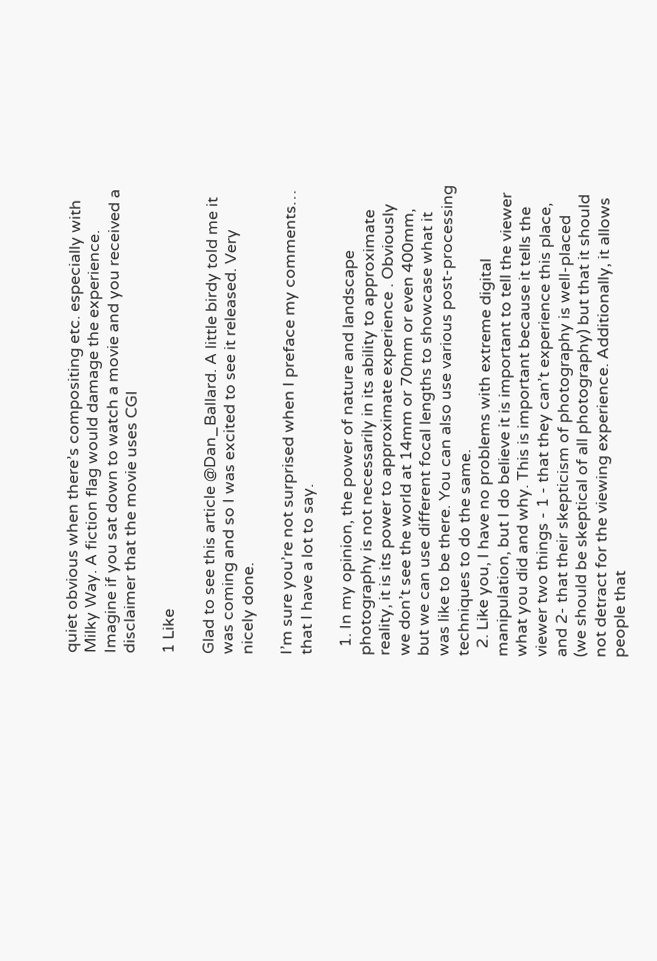quiet obvious when there’s compositing etc. especially with Milky Way. A fiction flag would damage the experience. Imagine if you sat down to watch a movie and you received a disclaimer that the movie uses CGI

1 Like

Glad to see this article @Dan_Ballard. A little birdy told me it was coming and so I was excited to see it released. Very nicely done.

I’m sure you’re not surprised when I preface my comments… that I have a lot to say.

  1. In my opinion, the power of nature and landscape photography is not necessarily in its ability to approximate reality, it is its power to approximate experience . Obviously we don’t see the world at 14mm or 70mm or even 400mm, but we can use different focal lengths to showcase what it was like to be there. You can also use various post-processing techniques to do the same.
  2. Like you, I have no problems with extreme digital manipulation, but I do believe it is important to tell the viewer what you did and why. This is important because it tells the viewer two things - 1 - that they can’t experience this place, and 2- that their skepticism of photography is well-placed (we should be skeptical of all photography) but that it should not detract for the viewing experience. Additionally, it allows people that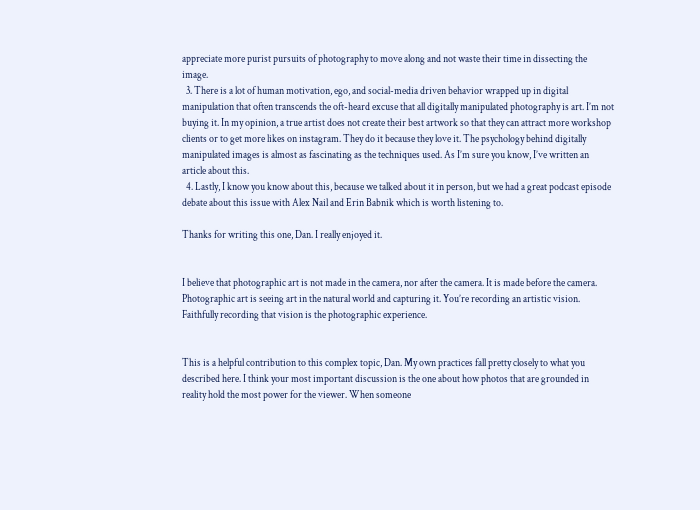appreciate more purist pursuits of photography to move along and not waste their time in dissecting the image.
  3. There is a lot of human motivation, ego, and social-media driven behavior wrapped up in digital manipulation that often transcends the oft-heard excuse that all digitally manipulated photography is art. I’m not buying it. In my opinion, a true artist does not create their best artwork so that they can attract more workshop clients or to get more likes on instagram. They do it because they love it. The psychology behind digitally manipulated images is almost as fascinating as the techniques used. As I’m sure you know, I’ve written an article about this.
  4. Lastly, I know you know about this, because we talked about it in person, but we had a great podcast episode debate about this issue with Alex Nail and Erin Babnik which is worth listening to.

Thanks for writing this one, Dan. I really enjoyed it.


I believe that photographic art is not made in the camera, nor after the camera. It is made before the camera. Photographic art is seeing art in the natural world and capturing it. You’re recording an artistic vision. Faithfully recording that vision is the photographic experience.


This is a helpful contribution to this complex topic, Dan. My own practices fall pretty closely to what you described here. I think your most important discussion is the one about how photos that are grounded in reality hold the most power for the viewer. When someone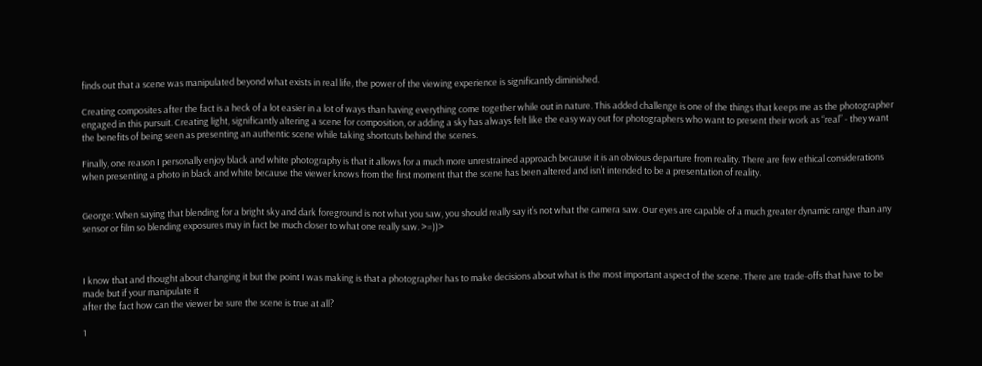finds out that a scene was manipulated beyond what exists in real life, the power of the viewing experience is significantly diminished.

Creating composites after the fact is a heck of a lot easier in a lot of ways than having everything come together while out in nature. This added challenge is one of the things that keeps me as the photographer engaged in this pursuit. Creating light, significantly altering a scene for composition, or adding a sky has always felt like the easy way out for photographers who want to present their work as “real” - they want the benefits of being seen as presenting an authentic scene while taking shortcuts behind the scenes.

Finally, one reason I personally enjoy black and white photography is that it allows for a much more unrestrained approach because it is an obvious departure from reality. There are few ethical considerations when presenting a photo in black and white because the viewer knows from the first moment that the scene has been altered and isn’t intended to be a presentation of reality.


George: When saying that blending for a bright sky and dark foreground is not what you saw, you should really say it’s not what the camera saw. Our eyes are capable of a much greater dynamic range than any sensor or film so blending exposures may in fact be much closer to what one really saw. >=))>



I know that and thought about changing it but the point I was making is that a photographer has to make decisions about what is the most important aspect of the scene. There are trade-offs that have to be made but if your manipulate it
after the fact how can the viewer be sure the scene is true at all?

1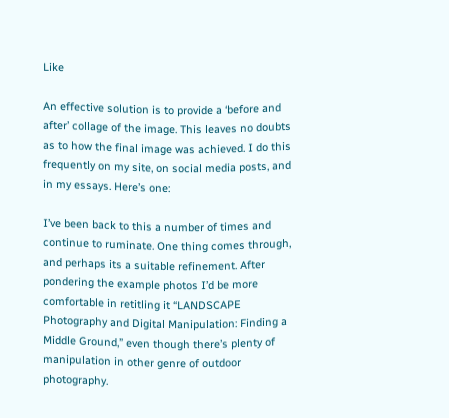Like

An effective solution is to provide a ‘before and after’ collage of the image. This leaves no doubts as to how the final image was achieved. I do this frequently on my site, on social media posts, and in my essays. Here’s one:

I’ve been back to this a number of times and continue to ruminate. One thing comes through, and perhaps its a suitable refinement. After pondering the example photos I’d be more comfortable in retitling it “LANDSCAPE Photography and Digital Manipulation: Finding a Middle Ground,” even though there’s plenty of manipulation in other genre of outdoor photography.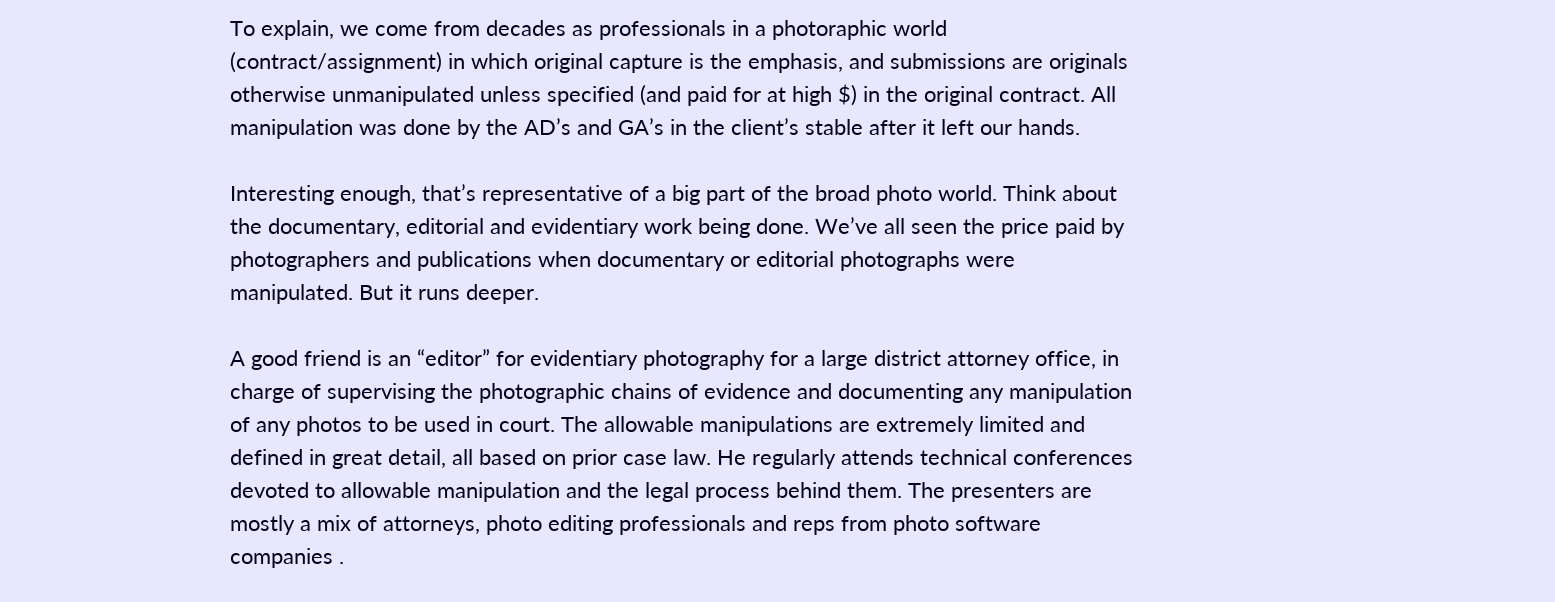To explain, we come from decades as professionals in a photoraphic world (contract/assignment) in which original capture is the emphasis, and submissions are originals otherwise unmanipulated unless specified (and paid for at high $) in the original contract. All manipulation was done by the AD’s and GA’s in the client’s stable after it left our hands.

Interesting enough, that’s representative of a big part of the broad photo world. Think about the documentary, editorial and evidentiary work being done. We’ve all seen the price paid by photographers and publications when documentary or editorial photographs were manipulated. But it runs deeper.

A good friend is an “editor” for evidentiary photography for a large district attorney office, in charge of supervising the photographic chains of evidence and documenting any manipulation of any photos to be used in court. The allowable manipulations are extremely limited and defined in great detail, all based on prior case law. He regularly attends technical conferences devoted to allowable manipulation and the legal process behind them. The presenters are mostly a mix of attorneys, photo editing professionals and reps from photo software companies .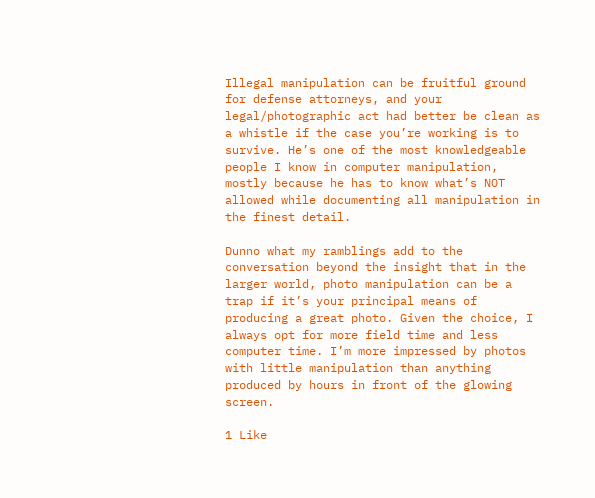Illegal manipulation can be fruitful ground for defense attorneys, and your legal/photographic act had better be clean as a whistle if the case you’re working is to survive. He’s one of the most knowledgeable people I know in computer manipulation, mostly because he has to know what’s NOT allowed while documenting all manipulation in the finest detail.

Dunno what my ramblings add to the conversation beyond the insight that in the larger world, photo manipulation can be a trap if it’s your principal means of producing a great photo. Given the choice, I always opt for more field time and less computer time. I’m more impressed by photos with little manipulation than anything produced by hours in front of the glowing screen.

1 Like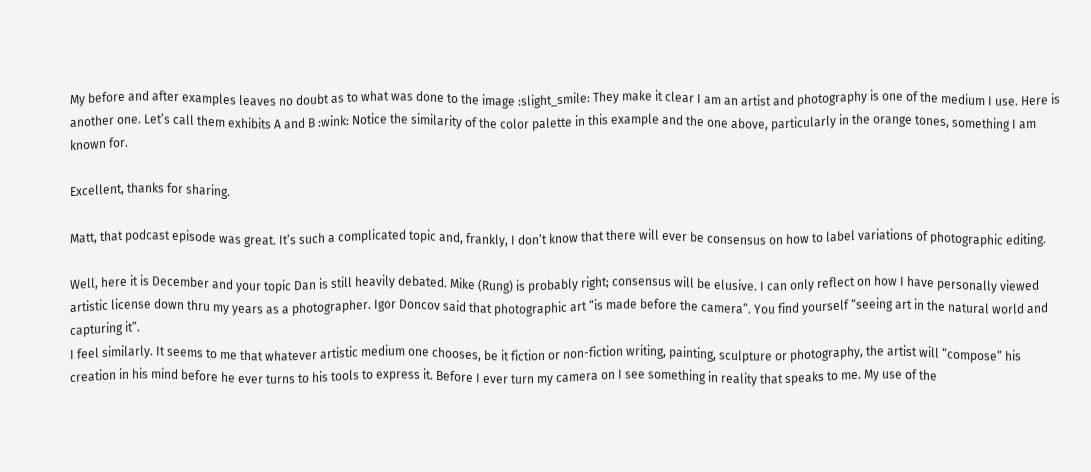My before and after examples leaves no doubt as to what was done to the image :slight_smile: They make it clear I am an artist and photography is one of the medium I use. Here is another one. Let’s call them exhibits A and B :wink: Notice the similarity of the color palette in this example and the one above, particularly in the orange tones, something I am known for.

Excellent, thanks for sharing.

Matt, that podcast episode was great. It’s such a complicated topic and, frankly, I don’t know that there will ever be consensus on how to label variations of photographic editing.

Well, here it is December and your topic Dan is still heavily debated. Mike (Rung) is probably right; consensus will be elusive. I can only reflect on how I have personally viewed artistic license down thru my years as a photographer. Igor Doncov said that photographic art “is made before the camera”. You find yourself “seeing art in the natural world and capturing it”.
I feel similarly. It seems to me that whatever artistic medium one chooses, be it fiction or non-fiction writing, painting, sculpture or photography, the artist will “compose” his creation in his mind before he ever turns to his tools to express it. Before I ever turn my camera on I see something in reality that speaks to me. My use of the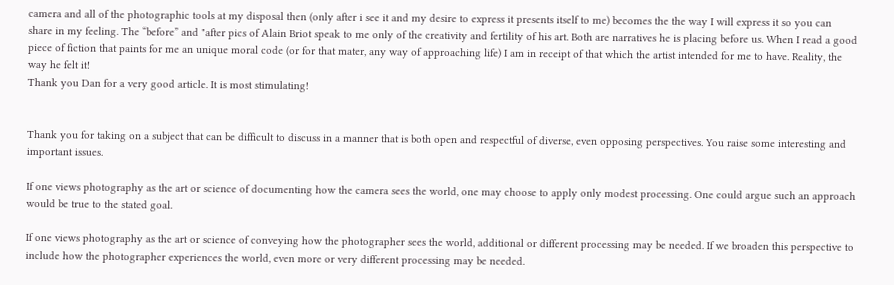camera and all of the photographic tools at my disposal then (only after i see it and my desire to express it presents itself to me) becomes the the way I will express it so you can share in my feeling. The “before” and "after pics of Alain Briot speak to me only of the creativity and fertility of his art. Both are narratives he is placing before us. When I read a good piece of fiction that paints for me an unique moral code (or for that mater, any way of approaching life) I am in receipt of that which the artist intended for me to have. Reality, the way he felt it!
Thank you Dan for a very good article. It is most stimulating!


Thank you for taking on a subject that can be difficult to discuss in a manner that is both open and respectful of diverse, even opposing perspectives. You raise some interesting and important issues.

If one views photography as the art or science of documenting how the camera sees the world, one may choose to apply only modest processing. One could argue such an approach would be true to the stated goal.

If one views photography as the art or science of conveying how the photographer sees the world, additional or different processing may be needed. If we broaden this perspective to include how the photographer experiences the world, even more or very different processing may be needed.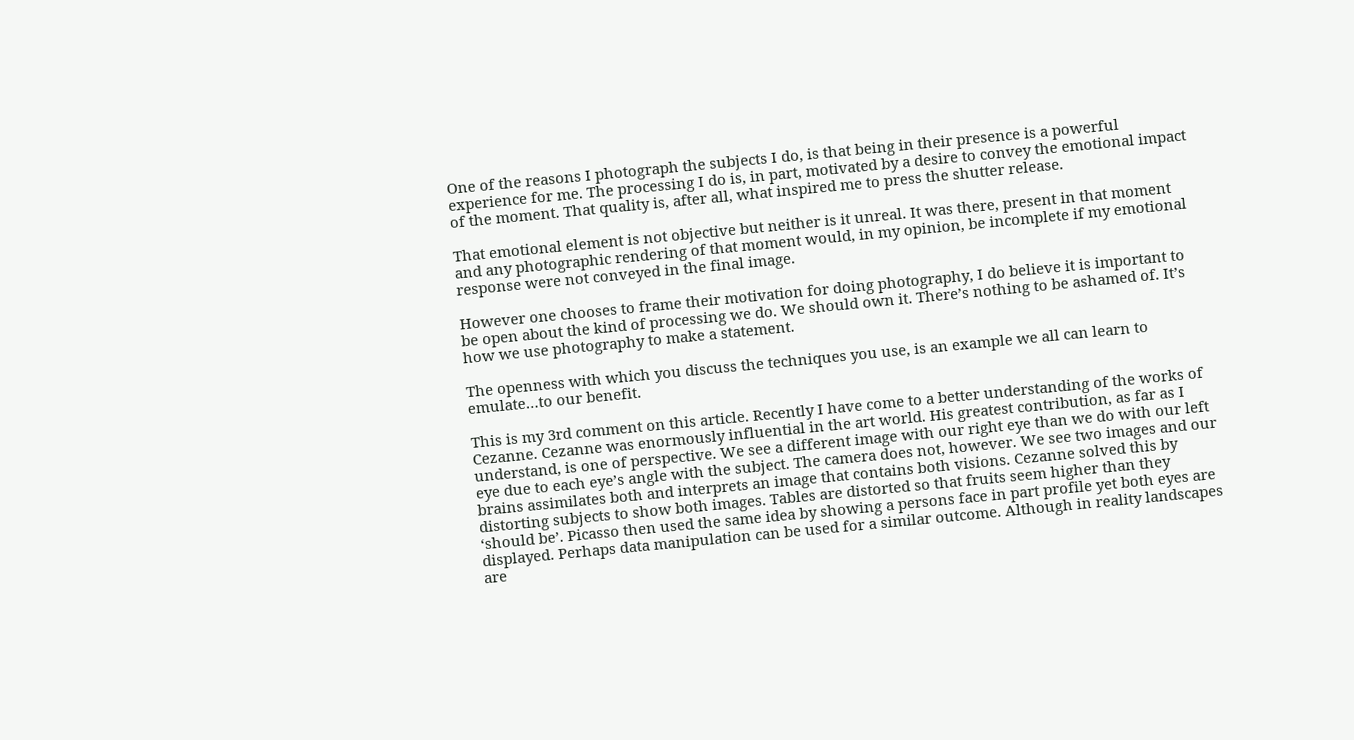One of the reasons I photograph the subjects I do, is that being in their presence is a powerful experience for me. The processing I do is, in part, motivated by a desire to convey the emotional impact of the moment. That quality is, after all, what inspired me to press the shutter release.

That emotional element is not objective but neither is it unreal. It was there, present in that moment and any photographic rendering of that moment would, in my opinion, be incomplete if my emotional response were not conveyed in the final image.

However one chooses to frame their motivation for doing photography, I do believe it is important to be open about the kind of processing we do. We should own it. There’s nothing to be ashamed of. It’s how we use photography to make a statement.

The openness with which you discuss the techniques you use, is an example we all can learn to emulate…to our benefit.

This is my 3rd comment on this article. Recently I have come to a better understanding of the works of Cezanne. Cezanne was enormously influential in the art world. His greatest contribution, as far as I understand, is one of perspective. We see a different image with our right eye than we do with our left eye due to each eye’s angle with the subject. The camera does not, however. We see two images and our brains assimilates both and interprets an image that contains both visions. Cezanne solved this by distorting subjects to show both images. Tables are distorted so that fruits seem higher than they ‘should be’. Picasso then used the same idea by showing a persons face in part profile yet both eyes are displayed. Perhaps data manipulation can be used for a similar outcome. Although in reality landscapes are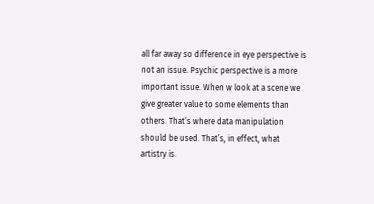all far away so difference in eye perspective is not an issue. Psychic perspective is a more important issue. When w look at a scene we give greater value to some elements than others. That’s where data manipulation should be used. That’s, in effect, what artistry is.